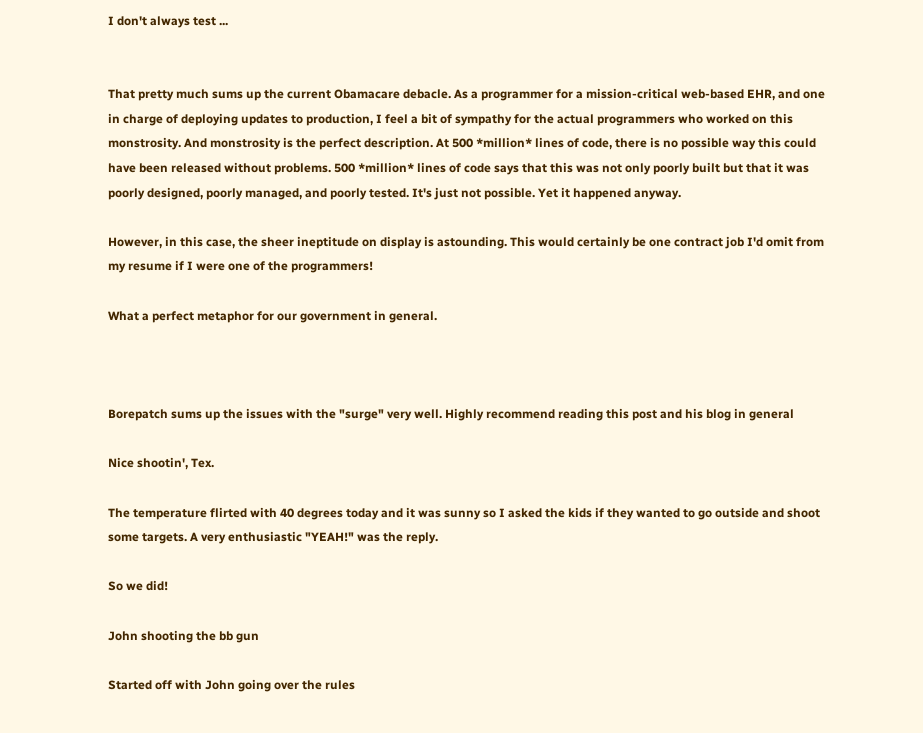I don't always test ...


That pretty much sums up the current Obamacare debacle. As a programmer for a mission-critical web-based EHR, and one in charge of deploying updates to production, I feel a bit of sympathy for the actual programmers who worked on this monstrosity. And monstrosity is the perfect description. At 500 *million* lines of code, there is no possible way this could have been released without problems. 500 *million* lines of code says that this was not only poorly built but that it was poorly designed, poorly managed, and poorly tested. It's just not possible. Yet it happened anyway.

However, in this case, the sheer ineptitude on display is astounding. This would certainly be one contract job I'd omit from my resume if I were one of the programmers!

What a perfect metaphor for our government in general.



Borepatch sums up the issues with the "surge" very well. Highly recommend reading this post and his blog in general

Nice shootin', Tex.

The temperature flirted with 40 degrees today and it was sunny so I asked the kids if they wanted to go outside and shoot some targets. A very enthusiastic "YEAH!" was the reply.

So we did!

John shooting the bb gun

Started off with John going over the rules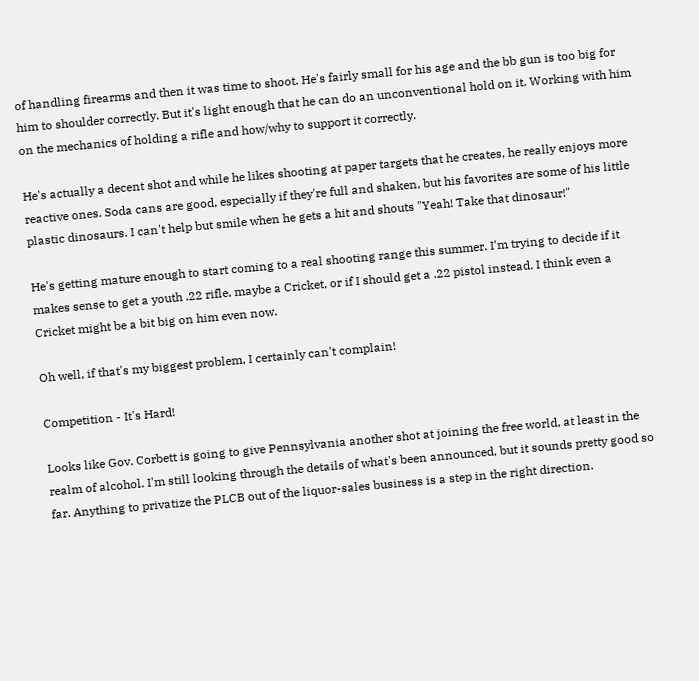of handling firearms and then it was time to shoot. He's fairly small for his age and the bb gun is too big for him to shoulder correctly. But it's light enough that he can do an unconventional hold on it. Working with him on the mechanics of holding a rifle and how/why to support it correctly.

He's actually a decent shot and while he likes shooting at paper targets that he creates, he really enjoys more reactive ones. Soda cans are good, especially if they're full and shaken, but his favorites are some of his little plastic dinosaurs. I can't help but smile when he gets a hit and shouts "Yeah! Take that dinosaur!"

He's getting mature enough to start coming to a real shooting range this summer. I'm trying to decide if it makes sense to get a youth .22 rifle, maybe a Cricket, or if I should get a .22 pistol instead. I think even a Cricket might be a bit big on him even now.

Oh well, if that's my biggest problem, I certainly can't complain!

Competition - It's Hard!

Looks like Gov. Corbett is going to give Pennsylvania another shot at joining the free world, at least in the realm of alcohol. I'm still looking through the details of what's been announced, but it sounds pretty good so far. Anything to privatize the PLCB out of the liquor-sales business is a step in the right direction.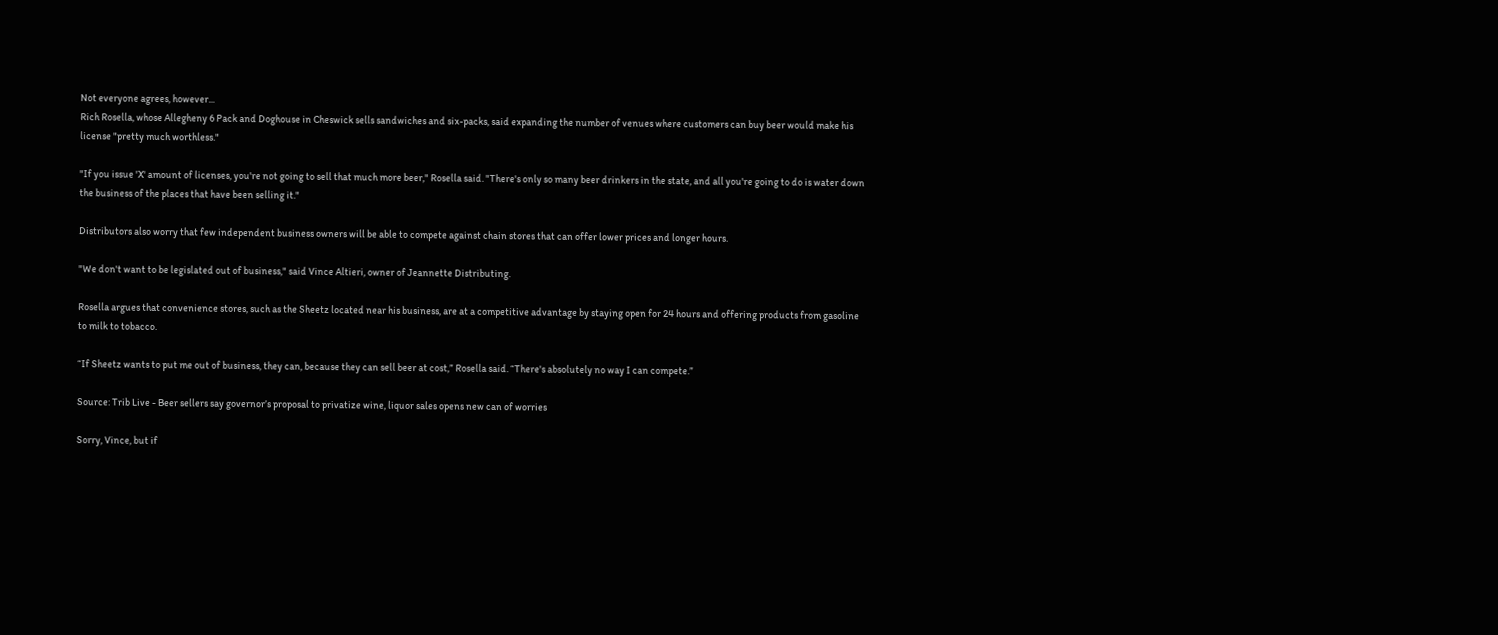Not everyone agrees, however...
Rich Rosella, whose Allegheny 6 Pack and Doghouse in Cheswick sells sandwiches and six-packs, said expanding the number of venues where customers can buy beer would make his license "pretty much worthless."

"If you issue 'X' amount of licenses, you're not going to sell that much more beer," Rosella said. "There's only so many beer drinkers in the state, and all you're going to do is water down the business of the places that have been selling it."

Distributors also worry that few independent business owners will be able to compete against chain stores that can offer lower prices and longer hours.

"We don't want to be legislated out of business," said Vince Altieri, owner of Jeannette Distributing.

Rosella argues that convenience stores, such as the Sheetz located near his business, are at a competitive advantage by staying open for 24 hours and offering products from gasoline to milk to tobacco.

“If Sheetz wants to put me out of business, they can, because they can sell beer at cost,” Rosella said. “There's absolutely no way I can compete.”

Source: Trib Live - Beer sellers say governor’s proposal to privatize wine, liquor sales opens new can of worries

Sorry, Vince, but if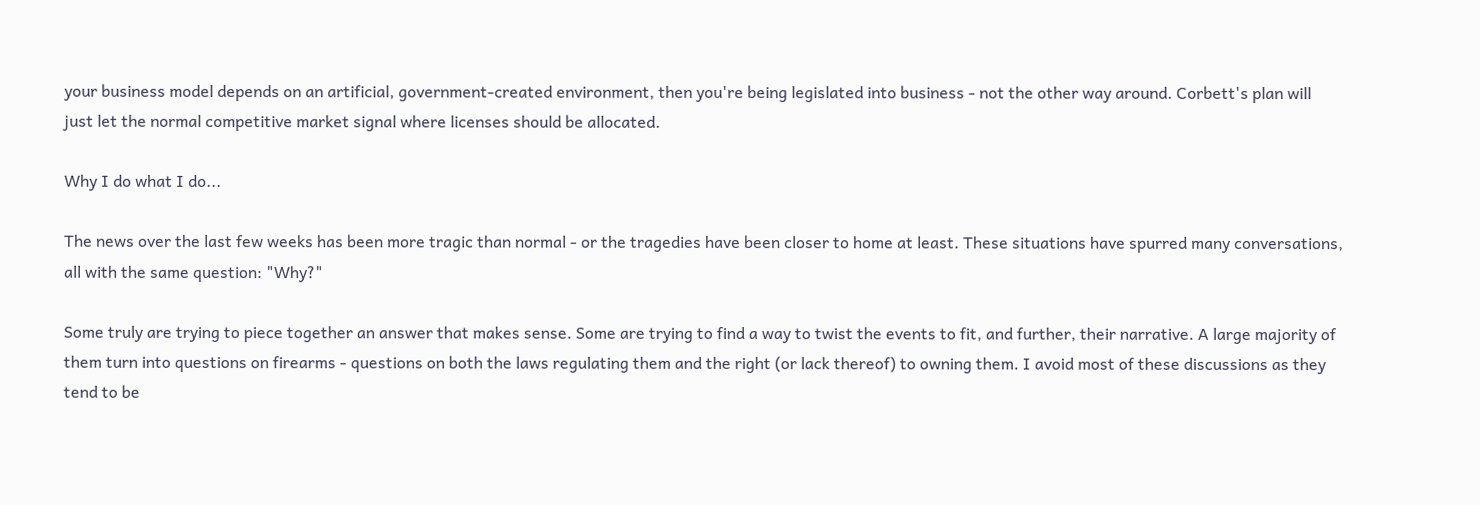your business model depends on an artificial, government-created environment, then you're being legislated into business - not the other way around. Corbett's plan will just let the normal competitive market signal where licenses should be allocated.

Why I do what I do...

The news over the last few weeks has been more tragic than normal - or the tragedies have been closer to home at least. These situations have spurred many conversations, all with the same question: "Why?"

Some truly are trying to piece together an answer that makes sense. Some are trying to find a way to twist the events to fit, and further, their narrative. A large majority of them turn into questions on firearms - questions on both the laws regulating them and the right (or lack thereof) to owning them. I avoid most of these discussions as they tend to be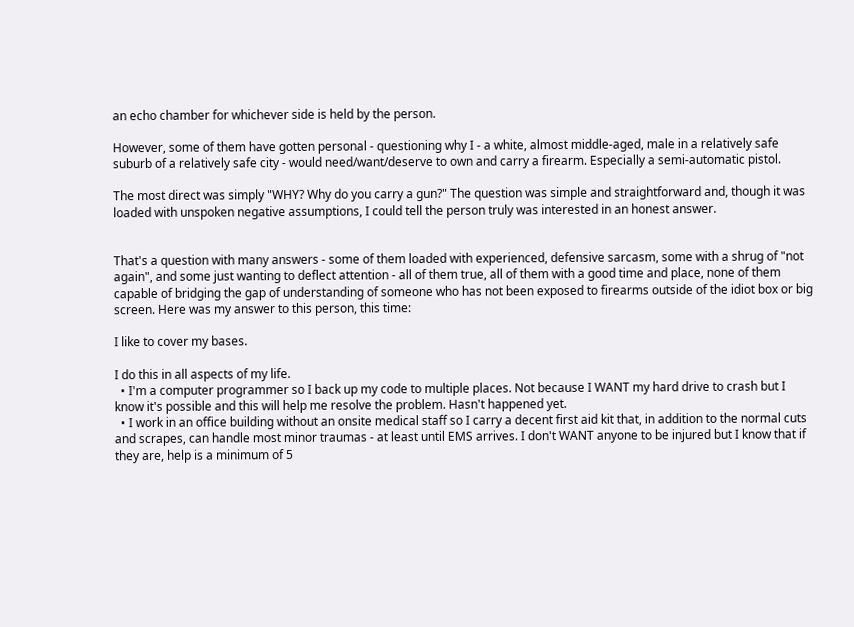an echo chamber for whichever side is held by the person.

However, some of them have gotten personal - questioning why I - a white, almost middle-aged, male in a relatively safe suburb of a relatively safe city - would need/want/deserve to own and carry a firearm. Especially a semi-automatic pistol.

The most direct was simply "WHY? Why do you carry a gun?" The question was simple and straightforward and, though it was loaded with unspoken negative assumptions, I could tell the person truly was interested in an honest answer.


That's a question with many answers - some of them loaded with experienced, defensive sarcasm, some with a shrug of "not again", and some just wanting to deflect attention - all of them true, all of them with a good time and place, none of them capable of bridging the gap of understanding of someone who has not been exposed to firearms outside of the idiot box or big screen. Here was my answer to this person, this time:

I like to cover my bases.

I do this in all aspects of my life.
  • I'm a computer programmer so I back up my code to multiple places. Not because I WANT my hard drive to crash but I know it's possible and this will help me resolve the problem. Hasn't happened yet.
  • I work in an office building without an onsite medical staff so I carry a decent first aid kit that, in addition to the normal cuts and scrapes, can handle most minor traumas - at least until EMS arrives. I don't WANT anyone to be injured but I know that if they are, help is a minimum of 5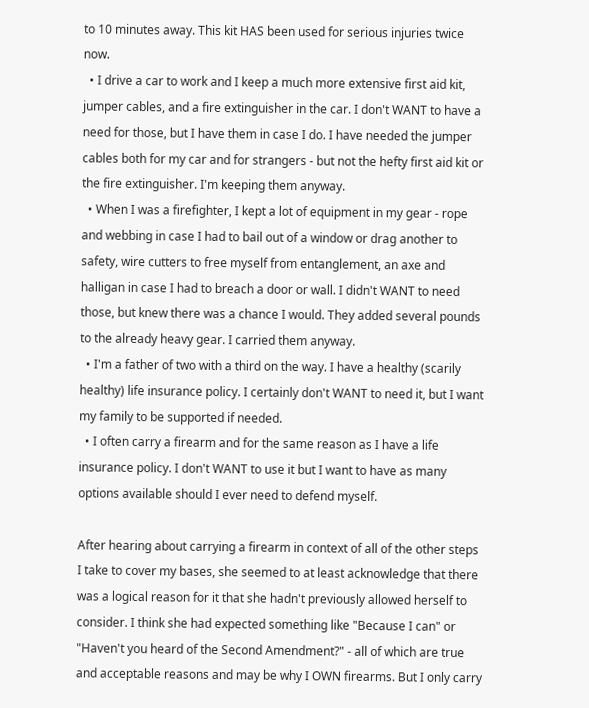to 10 minutes away. This kit HAS been used for serious injuries twice now.
  • I drive a car to work and I keep a much more extensive first aid kit, jumper cables, and a fire extinguisher in the car. I don't WANT to have a need for those, but I have them in case I do. I have needed the jumper cables both for my car and for strangers - but not the hefty first aid kit or the fire extinguisher. I'm keeping them anyway.
  • When I was a firefighter, I kept a lot of equipment in my gear - rope and webbing in case I had to bail out of a window or drag another to safety, wire cutters to free myself from entanglement, an axe and halligan in case I had to breach a door or wall. I didn't WANT to need those, but knew there was a chance I would. They added several pounds to the already heavy gear. I carried them anyway.
  • I'm a father of two with a third on the way. I have a healthy (scarily healthy) life insurance policy. I certainly don't WANT to need it, but I want my family to be supported if needed.
  • I often carry a firearm and for the same reason as I have a life insurance policy. I don't WANT to use it but I want to have as many options available should I ever need to defend myself.

After hearing about carrying a firearm in context of all of the other steps I take to cover my bases, she seemed to at least acknowledge that there was a logical reason for it that she hadn't previously allowed herself to consider. I think she had expected something like "Because I can" or "Haven't you heard of the Second Amendment?" - all of which are true and acceptable reasons and may be why I OWN firearms. But I only carry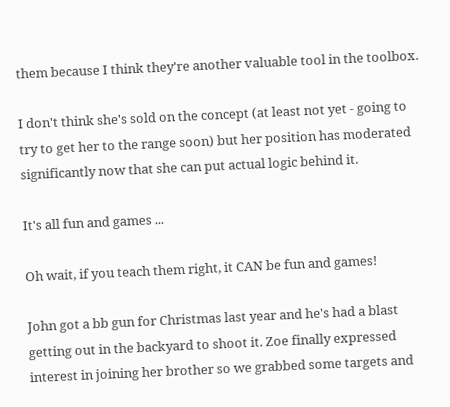them because I think they're another valuable tool in the toolbox.

I don't think she's sold on the concept (at least not yet - going to try to get her to the range soon) but her position has moderated significantly now that she can put actual logic behind it.

It's all fun and games ...

Oh wait, if you teach them right, it CAN be fun and games!

John got a bb gun for Christmas last year and he's had a blast getting out in the backyard to shoot it. Zoe finally expressed interest in joining her brother so we grabbed some targets and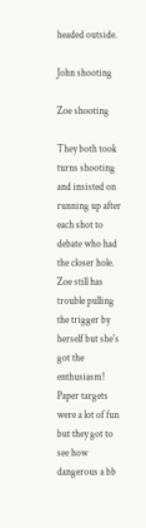headed outside.

John shooting

Zoe shooting

They both took turns shooting and insisted on running up after each shot to debate who had the closer hole. Zoe still has trouble pulling the trigger by herself but she's got the enthusiasm! Paper targets were a lot of fun but they got to see how dangerous a bb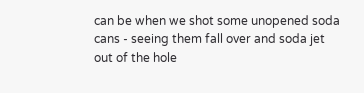can be when we shot some unopened soda cans - seeing them fall over and soda jet out of the hole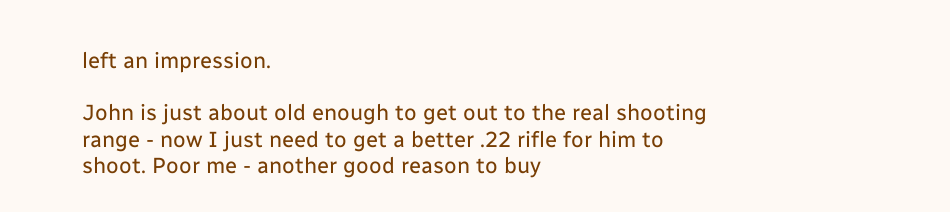left an impression.

John is just about old enough to get out to the real shooting range - now I just need to get a better .22 rifle for him to shoot. Poor me - another good reason to buy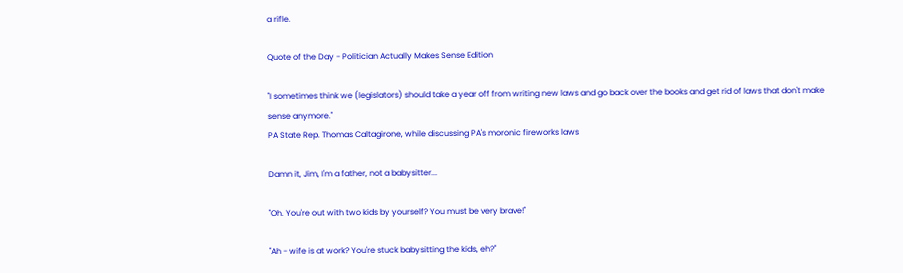a rifle.

Quote of the Day - Politician Actually Makes Sense Edition

"I sometimes think we (legislators) should take a year off from writing new laws and go back over the books and get rid of laws that don't make sense anymore."
PA State Rep. Thomas Caltagirone, while discussing PA's moronic fireworks laws

Damn it, Jim, I'm a father, not a babysitter...

"Oh. You're out with two kids by yourself? You must be very brave!"

"Ah - wife is at work? You're stuck babysitting the kids, eh?"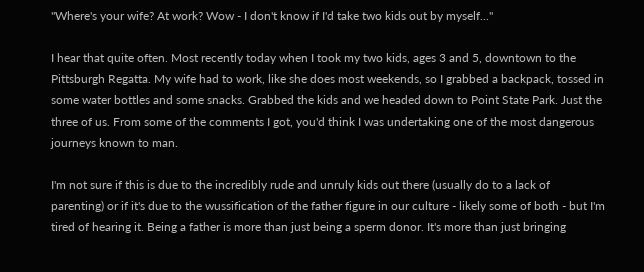"Where's your wife? At work? Wow - I don't know if I'd take two kids out by myself..."

I hear that quite often. Most recently today when I took my two kids, ages 3 and 5, downtown to the Pittsburgh Regatta. My wife had to work, like she does most weekends, so I grabbed a backpack, tossed in some water bottles and some snacks. Grabbed the kids and we headed down to Point State Park. Just the three of us. From some of the comments I got, you'd think I was undertaking one of the most dangerous journeys known to man.

I'm not sure if this is due to the incredibly rude and unruly kids out there (usually do to a lack of parenting) or if it's due to the wussification of the father figure in our culture - likely some of both - but I'm tired of hearing it. Being a father is more than just being a sperm donor. It's more than just bringing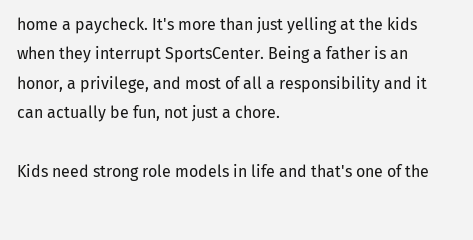home a paycheck. It's more than just yelling at the kids when they interrupt SportsCenter. Being a father is an honor, a privilege, and most of all a responsibility and it can actually be fun, not just a chore.

Kids need strong role models in life and that's one of the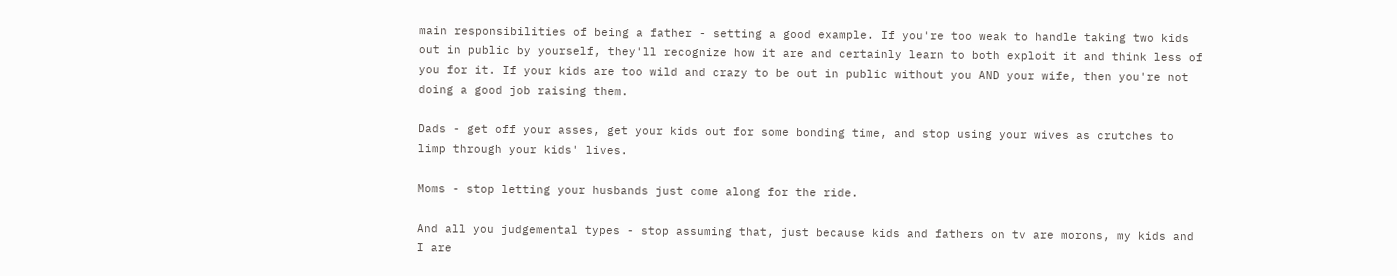main responsibilities of being a father - setting a good example. If you're too weak to handle taking two kids out in public by yourself, they'll recognize how it are and certainly learn to both exploit it and think less of you for it. If your kids are too wild and crazy to be out in public without you AND your wife, then you're not doing a good job raising them.

Dads - get off your asses, get your kids out for some bonding time, and stop using your wives as crutches to limp through your kids' lives.

Moms - stop letting your husbands just come along for the ride.

And all you judgemental types - stop assuming that, just because kids and fathers on tv are morons, my kids and I are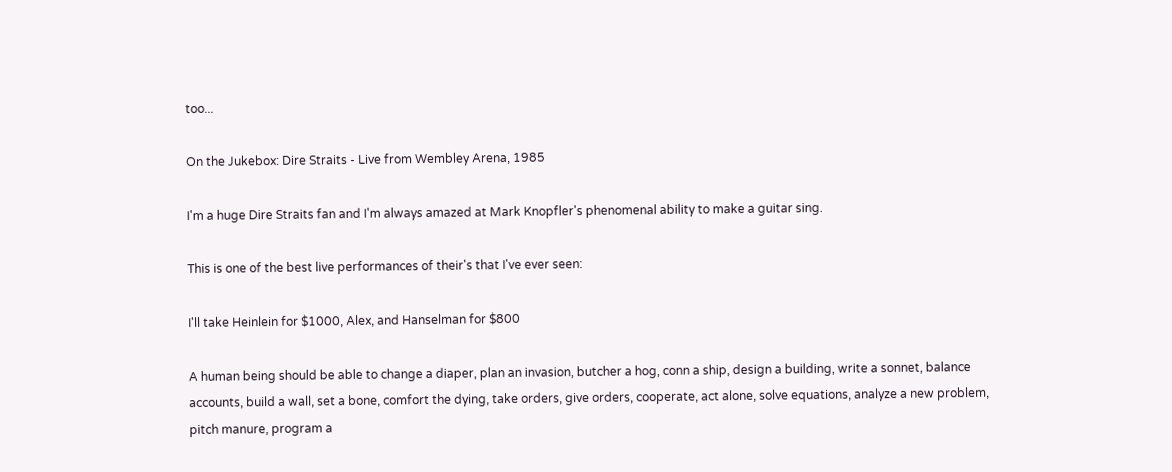too...

On the Jukebox: Dire Straits - Live from Wembley Arena, 1985

I'm a huge Dire Straits fan and I'm always amazed at Mark Knopfler's phenomenal ability to make a guitar sing.

This is one of the best live performances of their's that I've ever seen:

I'll take Heinlein for $1000, Alex, and Hanselman for $800

A human being should be able to change a diaper, plan an invasion, butcher a hog, conn a ship, design a building, write a sonnet, balance accounts, build a wall, set a bone, comfort the dying, take orders, give orders, cooperate, act alone, solve equations, analyze a new problem, pitch manure, program a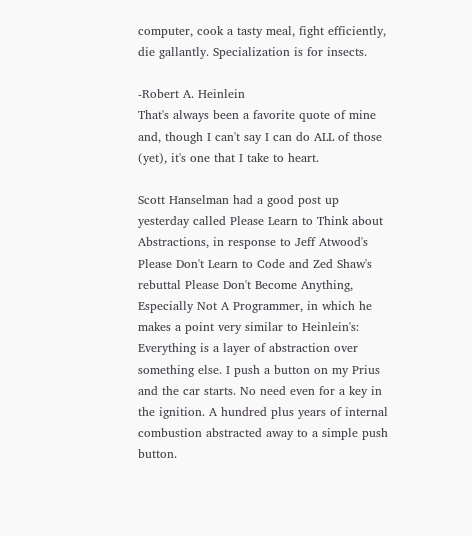computer, cook a tasty meal, fight efficiently, die gallantly. Specialization is for insects.

-Robert A. Heinlein
That's always been a favorite quote of mine and, though I can't say I can do ALL of those (yet), it's one that I take to heart.

Scott Hanselman had a good post up yesterday called Please Learn to Think about Abstractions, in response to Jeff Atwood's Please Don't Learn to Code and Zed Shaw's rebuttal Please Don't Become Anything, Especially Not A Programmer, in which he makes a point very similar to Heinlein's:
Everything is a layer of abstraction over something else. I push a button on my Prius and the car starts. No need even for a key in the ignition. A hundred plus years of internal combustion abstracted away to a simple push button.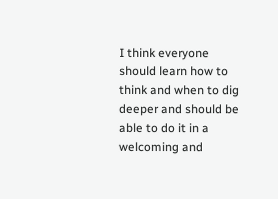I think everyone should learn how to think and when to dig deeper and should be able to do it in a welcoming and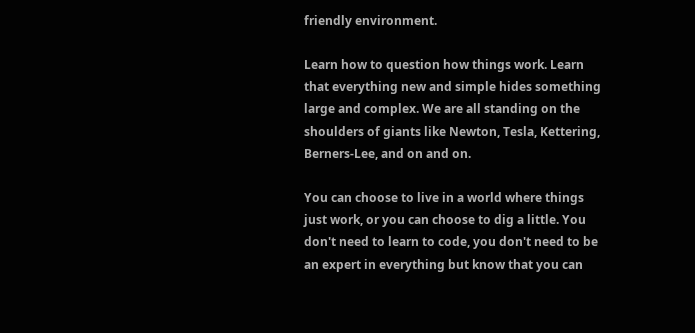friendly environment.

Learn how to question how things work. Learn that everything new and simple hides something large and complex. We are all standing on the shoulders of giants like Newton, Tesla, Kettering, Berners-Lee, and on and on.

You can choose to live in a world where things just work, or you can choose to dig a little. You don't need to learn to code, you don't need to be an expert in everything but know that you can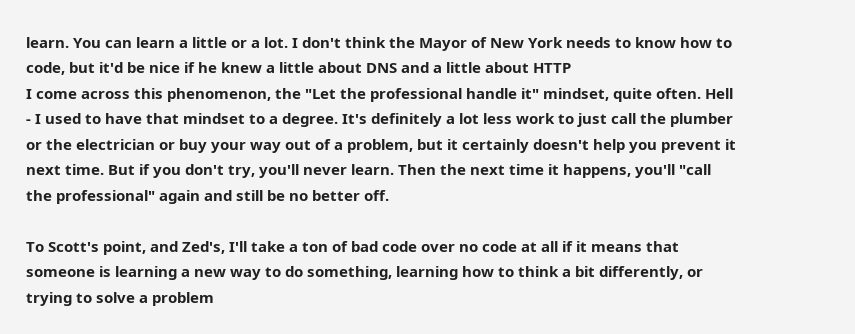learn. You can learn a little or a lot. I don't think the Mayor of New York needs to know how to code, but it'd be nice if he knew a little about DNS and a little about HTTP
I come across this phenomenon, the "Let the professional handle it" mindset, quite often. Hell - I used to have that mindset to a degree. It's definitely a lot less work to just call the plumber or the electrician or buy your way out of a problem, but it certainly doesn't help you prevent it next time. But if you don't try, you'll never learn. Then the next time it happens, you'll "call the professional" again and still be no better off.

To Scott's point, and Zed's, I'll take a ton of bad code over no code at all if it means that someone is learning a new way to do something, learning how to think a bit differently, or trying to solve a problem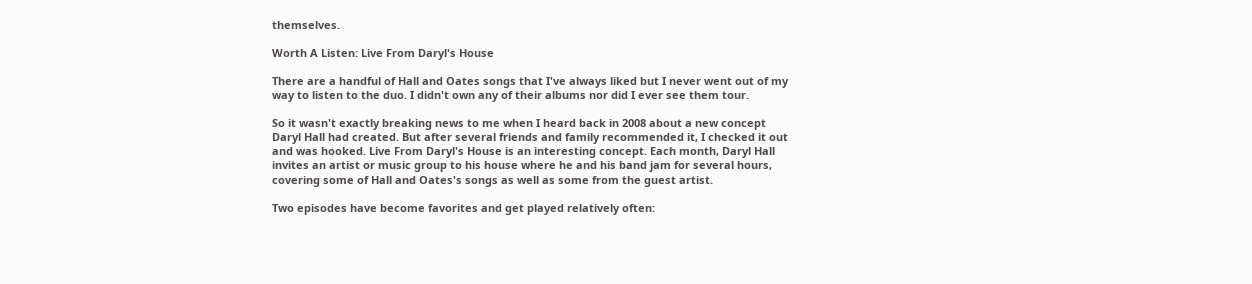themselves.

Worth A Listen: Live From Daryl's House

There are a handful of Hall and Oates songs that I've always liked but I never went out of my way to listen to the duo. I didn't own any of their albums nor did I ever see them tour.

So it wasn't exactly breaking news to me when I heard back in 2008 about a new concept Daryl Hall had created. But after several friends and family recommended it, I checked it out and was hooked. Live From Daryl's House is an interesting concept. Each month, Daryl Hall invites an artist or music group to his house where he and his band jam for several hours, covering some of Hall and Oates's songs as well as some from the guest artist.

Two episodes have become favorites and get played relatively often: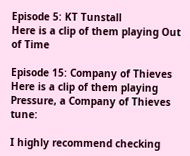Episode 5: KT Tunstall
Here is a clip of them playing Out of Time

Episode 15: Company of Thieves
Here is a clip of them playing Pressure, a Company of Thieves tune:

I highly recommend checking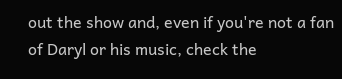out the show and, even if you're not a fan of Daryl or his music, check the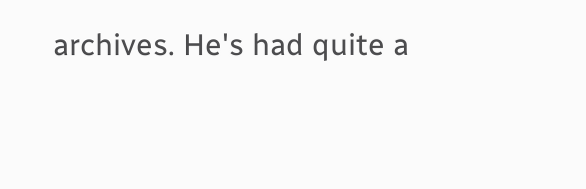archives. He's had quite a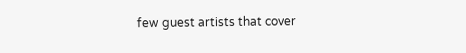few guest artists that cover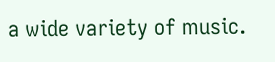a wide variety of music.